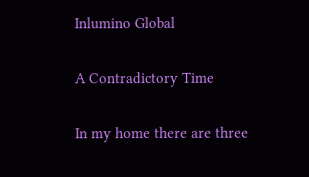Inlumino Global

A Contradictory Time

In my home there are three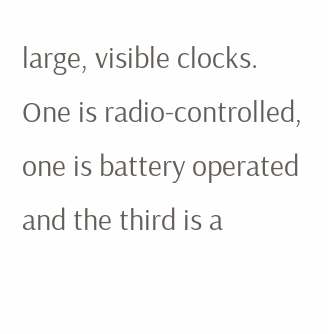large, visible clocks.  One is radio-controlled, one is battery operated and the third is a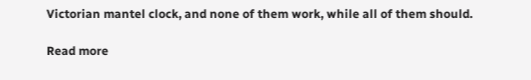Victorian mantel clock, and none of them work, while all of them should.

Read more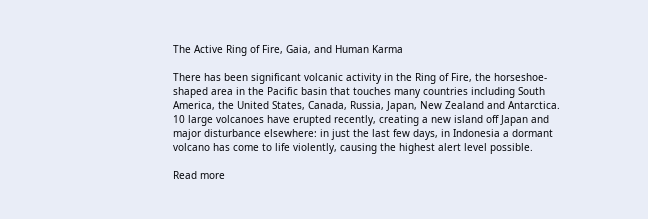The Active Ring of Fire, Gaia, and Human Karma

There has been significant volcanic activity in the Ring of Fire, the horseshoe-shaped area in the Pacific basin that touches many countries including South America, the United States, Canada, Russia, Japan, New Zealand and Antarctica. 10 large volcanoes have erupted recently, creating a new island off Japan and major disturbance elsewhere: in just the last few days, in Indonesia a dormant volcano has come to life violently, causing the highest alert level possible.

Read more